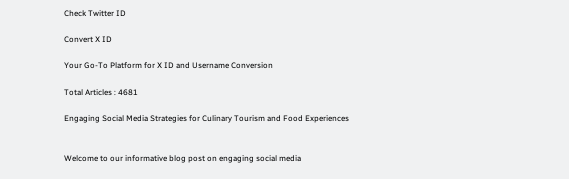Check Twitter ID

Convert X ID

Your Go-To Platform for X ID and Username Conversion

Total Articles : 4681

Engaging Social Media Strategies for Culinary Tourism and Food Experiences


Welcome to our informative blog post on engaging social media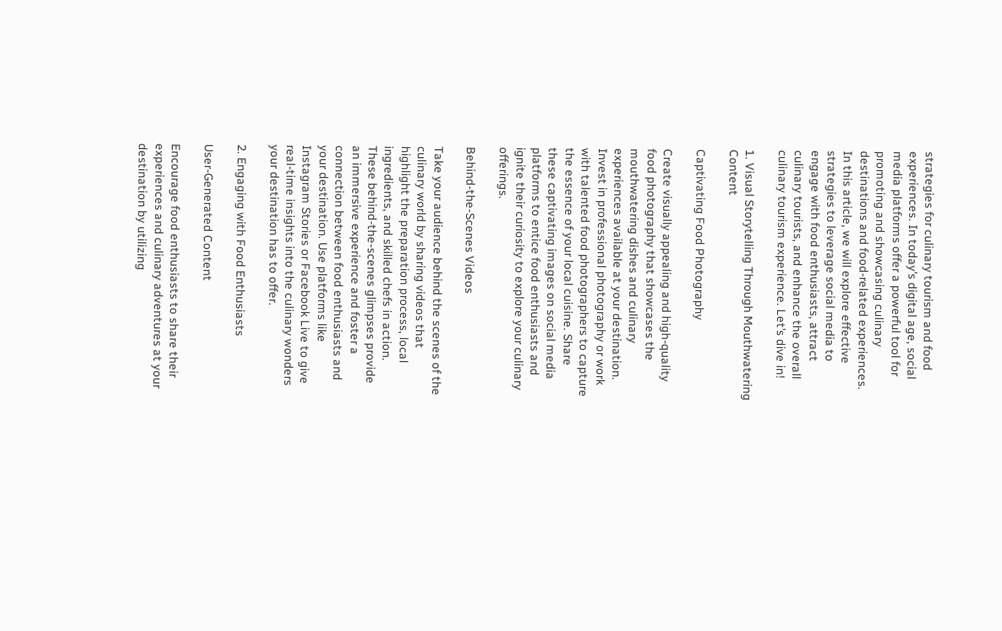strategies for culinary tourism and food experiences. In today’s digital age, social media platforms offer a powerful tool for promoting and showcasing culinary destinations and food-related experiences. In this article, we will explore effective strategies to leverage social media to engage with food enthusiasts, attract culinary tourists, and enhance the overall culinary tourism experience. Let’s dive in!

1. Visual Storytelling Through Mouthwatering Content

Captivating Food Photography

Create visually appealing and high-quality food photography that showcases the mouthwatering dishes and culinary experiences available at your destination. Invest in professional photography or work with talented food photographers to capture the essence of your local cuisine. Share these captivating images on social media platforms to entice food enthusiasts and ignite their curiosity to explore your culinary offerings.

Behind-the-Scenes Videos

Take your audience behind the scenes of the culinary world by sharing videos that highlight the preparation process, local ingredients, and skilled chefs in action. These behind-the-scenes glimpses provide an immersive experience and foster a connection between food enthusiasts and your destination. Use platforms like Instagram Stories or Facebook Live to give real-time insights into the culinary wonders your destination has to offer.

2. Engaging with Food Enthusiasts

User-Generated Content

Encourage food enthusiasts to share their experiences and culinary adventures at your destination by utilizing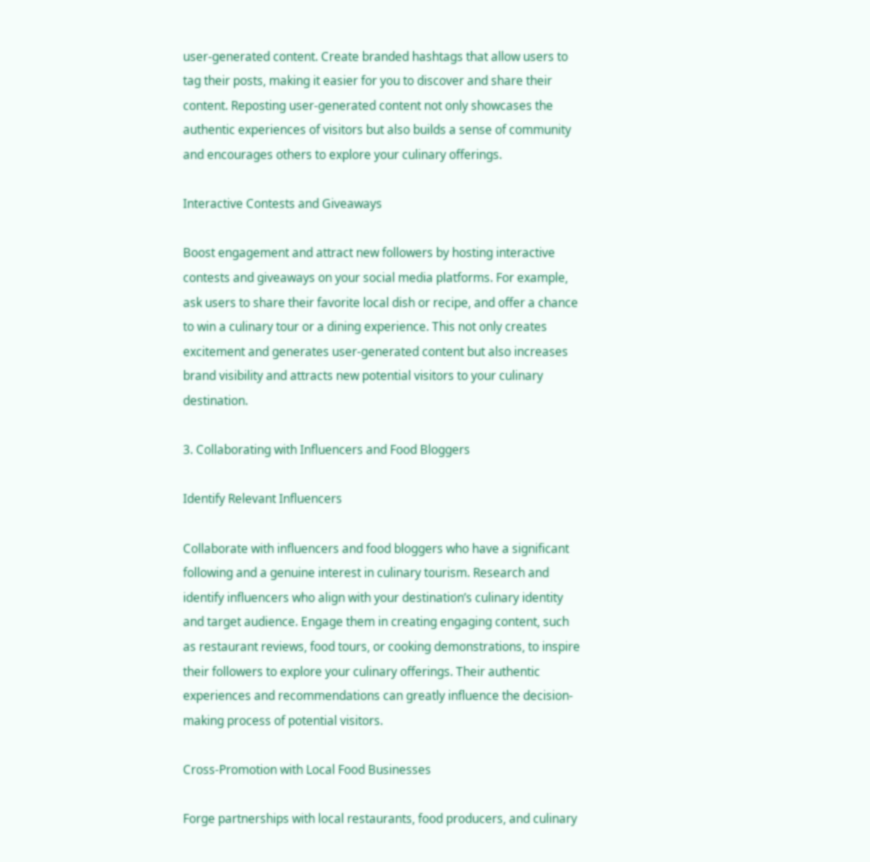user-generated content. Create branded hashtags that allow users to tag their posts, making it easier for you to discover and share their content. Reposting user-generated content not only showcases the authentic experiences of visitors but also builds a sense of community and encourages others to explore your culinary offerings.

Interactive Contests and Giveaways

Boost engagement and attract new followers by hosting interactive contests and giveaways on your social media platforms. For example, ask users to share their favorite local dish or recipe, and offer a chance to win a culinary tour or a dining experience. This not only creates excitement and generates user-generated content but also increases brand visibility and attracts new potential visitors to your culinary destination.

3. Collaborating with Influencers and Food Bloggers

Identify Relevant Influencers

Collaborate with influencers and food bloggers who have a significant following and a genuine interest in culinary tourism. Research and identify influencers who align with your destination’s culinary identity and target audience. Engage them in creating engaging content, such as restaurant reviews, food tours, or cooking demonstrations, to inspire their followers to explore your culinary offerings. Their authentic experiences and recommendations can greatly influence the decision-making process of potential visitors.

Cross-Promotion with Local Food Businesses

Forge partnerships with local restaurants, food producers, and culinary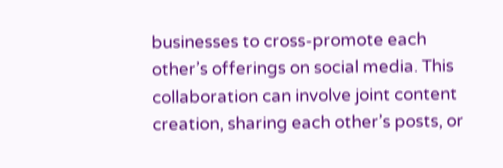businesses to cross-promote each other’s offerings on social media. This collaboration can involve joint content creation, sharing each other’s posts, or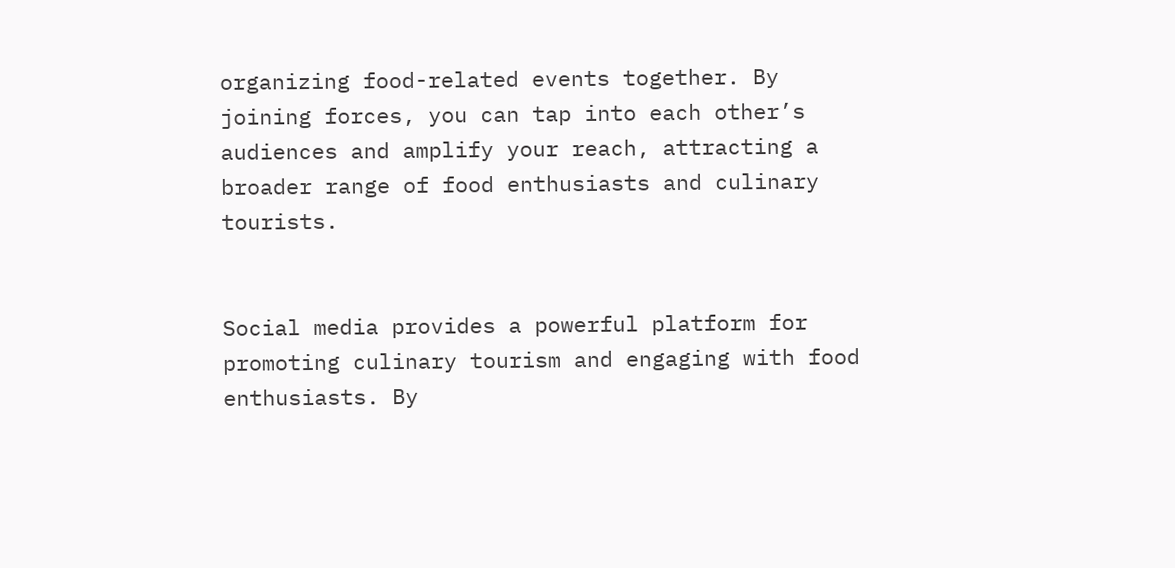organizing food-related events together. By joining forces, you can tap into each other’s audiences and amplify your reach, attracting a broader range of food enthusiasts and culinary tourists.


Social media provides a powerful platform for promoting culinary tourism and engaging with food enthusiasts. By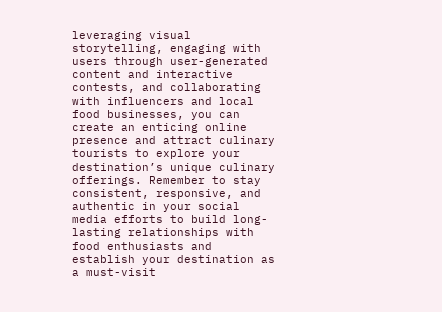leveraging visual storytelling, engaging with users through user-generated content and interactive contests, and collaborating with influencers and local food businesses, you can create an enticing online presence and attract culinary tourists to explore your destination’s unique culinary offerings. Remember to stay consistent, responsive, and authentic in your social media efforts to build long-lasting relationships with food enthusiasts and establish your destination as a must-visit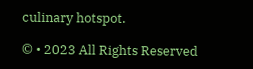culinary hotspot.

© • 2023 All Rights Reserved